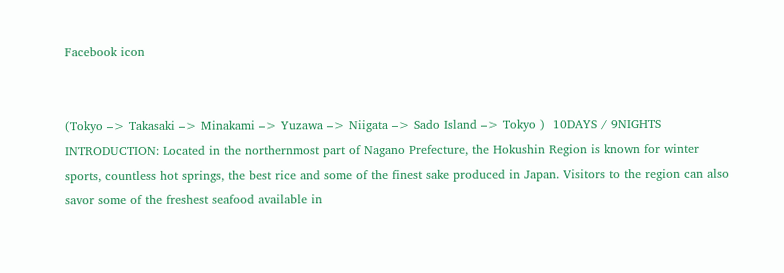Facebook icon


(Tokyo –> Takasaki –> Minakami –> Yuzawa –> Niigata –> Sado Island –> Tokyo )  10DAYS / 9NIGHTS INTRODUCTION: Located in the northernmost part of Nagano Prefecture, the Hokushin Region is known for winter sports, countless hot springs, the best rice and some of the finest sake produced in Japan. Visitors to the region can also savor some of the freshest seafood available in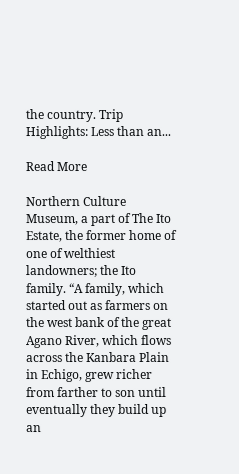the country. Trip Highlights: Less than an...

Read More

Northern Culture Museum, a part of The Ito Estate, the former home of one of welthiest landowners; the Ito family. “A family, which started out as farmers on the west bank of the great Agano River, which flows across the Kanbara Plain in Echigo, grew richer from farther to son until eventually they build up an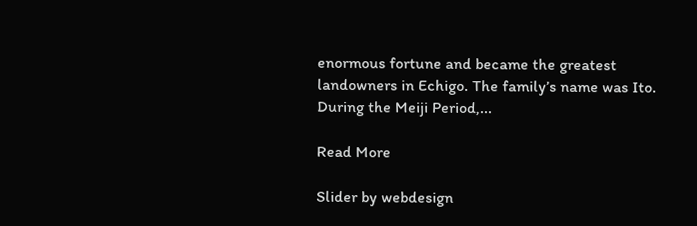enormous fortune and became the greatest landowners in Echigo. The family’s name was Ito. During the Meiji Period,...

Read More

Slider by webdesign